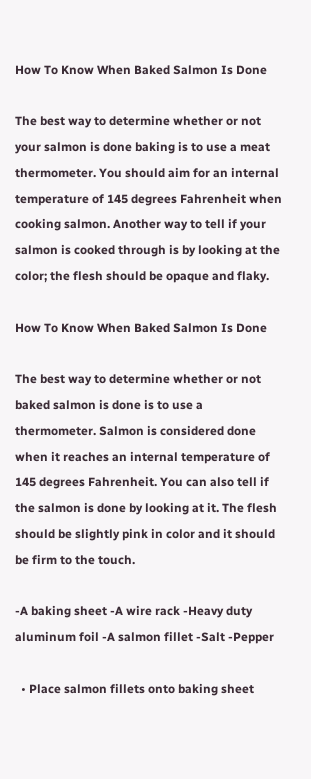How To Know When Baked Salmon Is Done

The best way to determine whether or not your salmon is done baking is to use a meat thermometer. You should aim for an internal temperature of 145 degrees Fahrenheit when cooking salmon. Another way to tell if your salmon is cooked through is by looking at the color; the flesh should be opaque and flaky.

How To Know When Baked Salmon Is Done

The best way to determine whether or not baked salmon is done is to use a thermometer. Salmon is considered done when it reaches an internal temperature of 145 degrees Fahrenheit. You can also tell if the salmon is done by looking at it. The flesh should be slightly pink in color and it should be firm to the touch.

-A baking sheet -A wire rack -Heavy duty aluminum foil -A salmon fillet -Salt -Pepper

  • Place salmon fillets onto baking sheet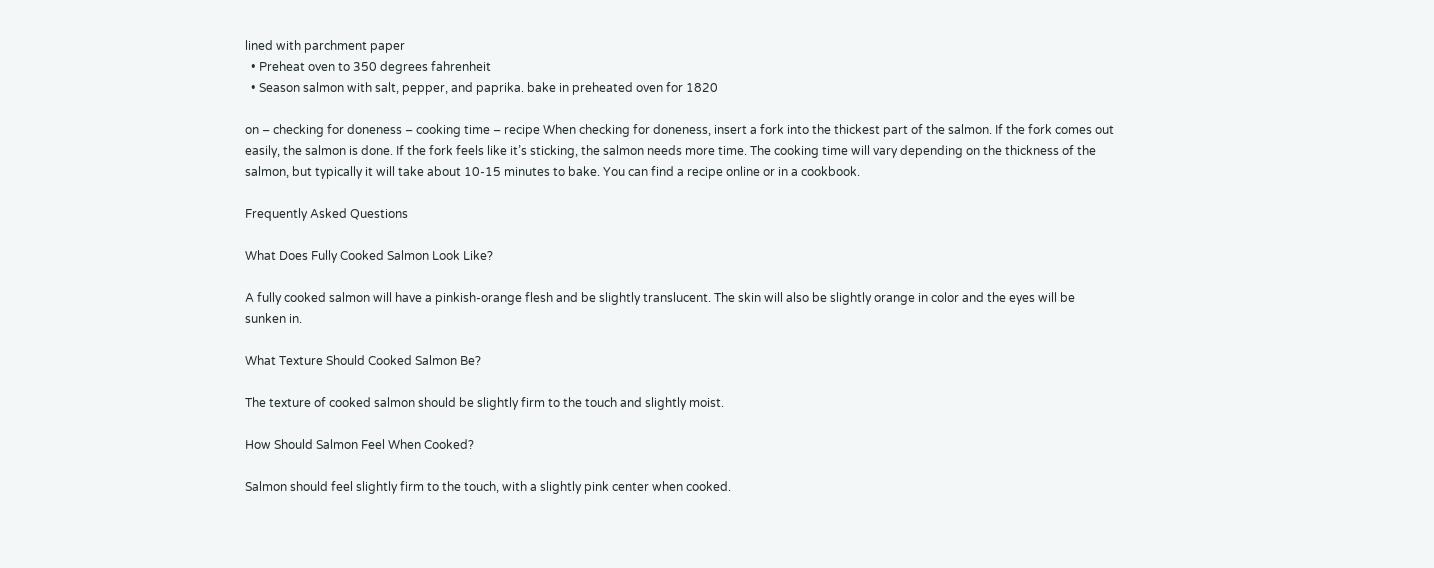lined with parchment paper
  • Preheat oven to 350 degrees fahrenheit
  • Season salmon with salt, pepper, and paprika. bake in preheated oven for 1820

on – checking for doneness – cooking time – recipe When checking for doneness, insert a fork into the thickest part of the salmon. If the fork comes out easily, the salmon is done. If the fork feels like it’s sticking, the salmon needs more time. The cooking time will vary depending on the thickness of the salmon, but typically it will take about 10-15 minutes to bake. You can find a recipe online or in a cookbook.

Frequently Asked Questions

What Does Fully Cooked Salmon Look Like?

A fully cooked salmon will have a pinkish-orange flesh and be slightly translucent. The skin will also be slightly orange in color and the eyes will be sunken in.

What Texture Should Cooked Salmon Be?

The texture of cooked salmon should be slightly firm to the touch and slightly moist.

How Should Salmon Feel When Cooked?

Salmon should feel slightly firm to the touch, with a slightly pink center when cooked.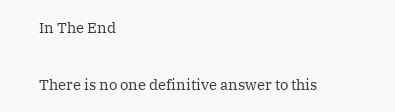In The End

There is no one definitive answer to this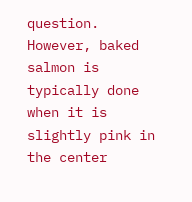question. However, baked salmon is typically done when it is slightly pink in the center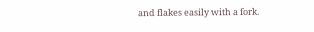and flakes easily with a fork.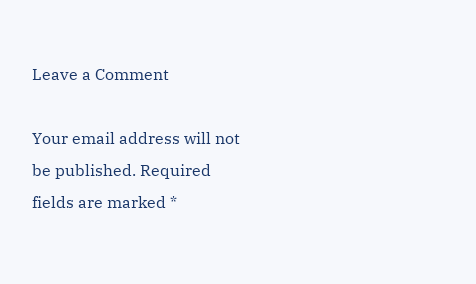Leave a Comment

Your email address will not be published. Required fields are marked *